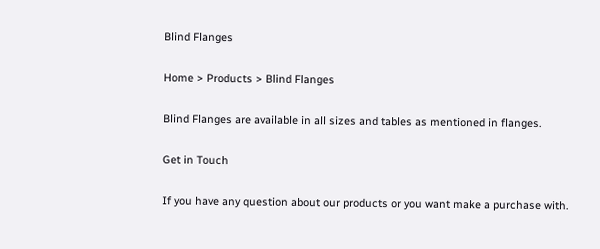Blind Flanges

Home > Products > Blind Flanges

Blind Flanges are available in all sizes and tables as mentioned in flanges.

Get in Touch

If you have any question about our products or you want make a purchase with.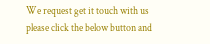We request get it touch with us please click the below button and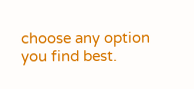choose any option you find best.